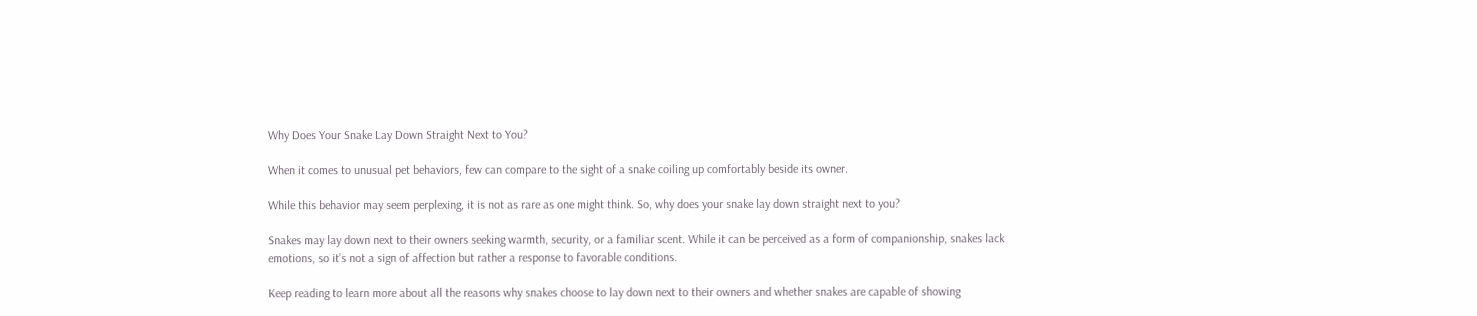Why Does Your Snake Lay Down Straight Next to You?

When it comes to unusual pet behaviors, few can compare to the sight of a snake coiling up comfortably beside its owner.

While this behavior may seem perplexing, it is not as rare as one might think. So, why does your snake lay down straight next to you?

Snakes may lay down next to their owners seeking warmth, security, or a familiar scent. While it can be perceived as a form of companionship, snakes lack emotions, so it’s not a sign of affection but rather a response to favorable conditions.

Keep reading to learn more about all the reasons why snakes choose to lay down next to their owners and whether snakes are capable of showing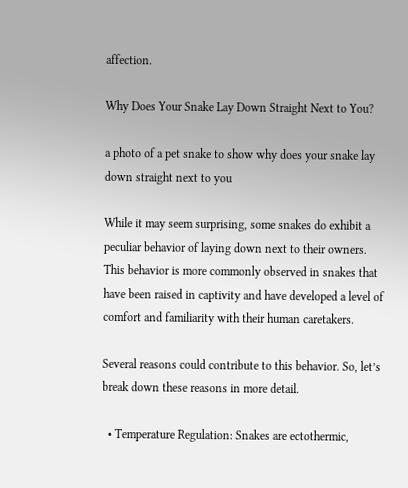affection.

Why Does Your Snake Lay Down Straight Next to You?

a photo of a pet snake to show why does your snake lay down straight next to you

While it may seem surprising, some snakes do exhibit a peculiar behavior of laying down next to their owners. This behavior is more commonly observed in snakes that have been raised in captivity and have developed a level of comfort and familiarity with their human caretakers.

Several reasons could contribute to this behavior. So, let’s break down these reasons in more detail.

  • Temperature Regulation: Snakes are ectothermic,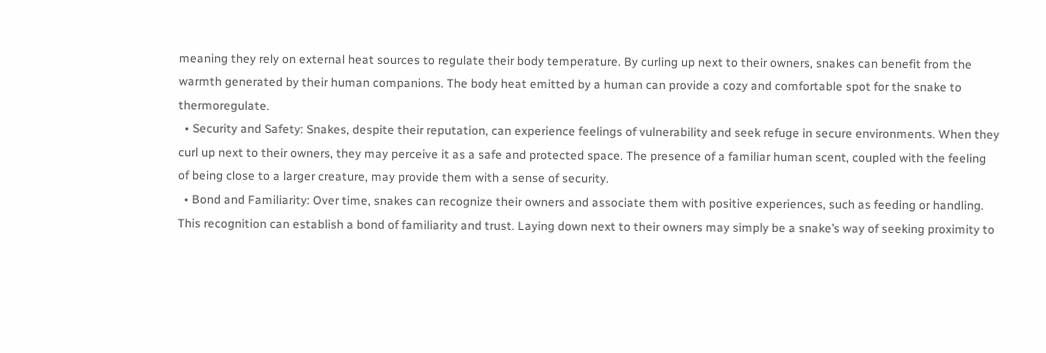meaning they rely on external heat sources to regulate their body temperature. By curling up next to their owners, snakes can benefit from the warmth generated by their human companions. The body heat emitted by a human can provide a cozy and comfortable spot for the snake to thermoregulate.
  • Security and Safety: Snakes, despite their reputation, can experience feelings of vulnerability and seek refuge in secure environments. When they curl up next to their owners, they may perceive it as a safe and protected space. The presence of a familiar human scent, coupled with the feeling of being close to a larger creature, may provide them with a sense of security.
  • Bond and Familiarity: Over time, snakes can recognize their owners and associate them with positive experiences, such as feeding or handling. This recognition can establish a bond of familiarity and trust. Laying down next to their owners may simply be a snake’s way of seeking proximity to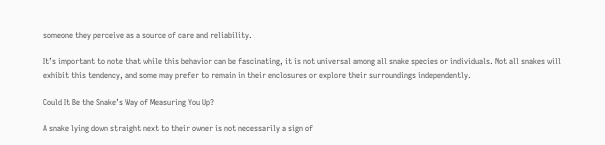someone they perceive as a source of care and reliability.

It’s important to note that while this behavior can be fascinating, it is not universal among all snake species or individuals. Not all snakes will exhibit this tendency, and some may prefer to remain in their enclosures or explore their surroundings independently.

Could It Be the Snake’s Way of Measuring You Up?

A snake lying down straight next to their owner is not necessarily a sign of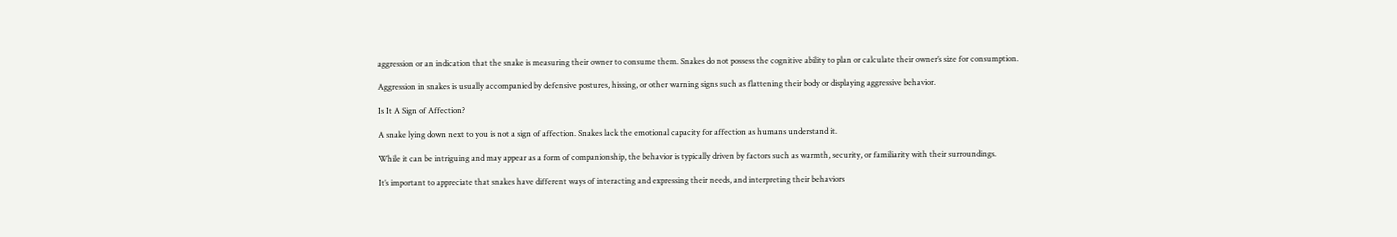aggression or an indication that the snake is measuring their owner to consume them. Snakes do not possess the cognitive ability to plan or calculate their owner’s size for consumption.

Aggression in snakes is usually accompanied by defensive postures, hissing, or other warning signs such as flattening their body or displaying aggressive behavior.

Is It A Sign of Affection?

A snake lying down next to you is not a sign of affection. Snakes lack the emotional capacity for affection as humans understand it.

While it can be intriguing and may appear as a form of companionship, the behavior is typically driven by factors such as warmth, security, or familiarity with their surroundings.

It’s important to appreciate that snakes have different ways of interacting and expressing their needs, and interpreting their behaviors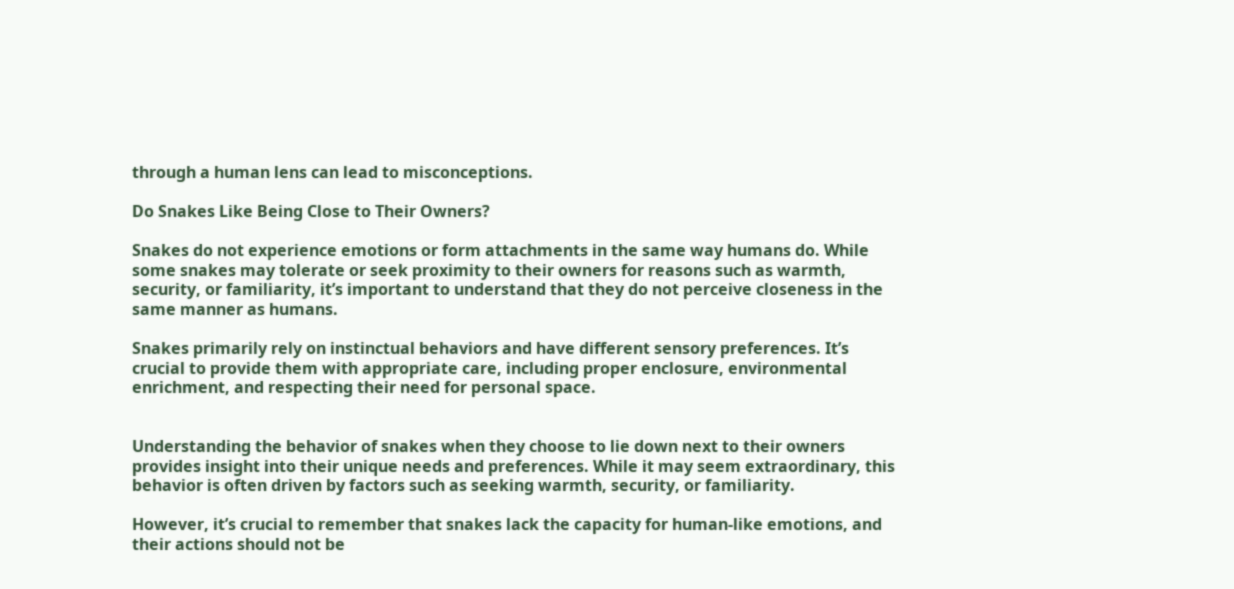through a human lens can lead to misconceptions.

Do Snakes Like Being Close to Their Owners?

Snakes do not experience emotions or form attachments in the same way humans do. While some snakes may tolerate or seek proximity to their owners for reasons such as warmth, security, or familiarity, it’s important to understand that they do not perceive closeness in the same manner as humans.

Snakes primarily rely on instinctual behaviors and have different sensory preferences. It’s crucial to provide them with appropriate care, including proper enclosure, environmental enrichment, and respecting their need for personal space.


Understanding the behavior of snakes when they choose to lie down next to their owners provides insight into their unique needs and preferences. While it may seem extraordinary, this behavior is often driven by factors such as seeking warmth, security, or familiarity.

However, it’s crucial to remember that snakes lack the capacity for human-like emotions, and their actions should not be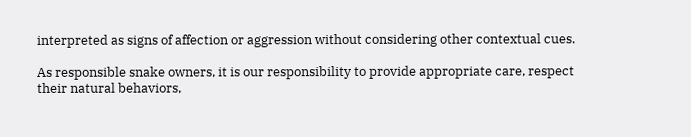interpreted as signs of affection or aggression without considering other contextual cues.

As responsible snake owners, it is our responsibility to provide appropriate care, respect their natural behaviors,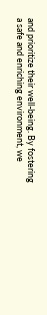and prioritize their well-being. By fostering a safe and enriching environment, we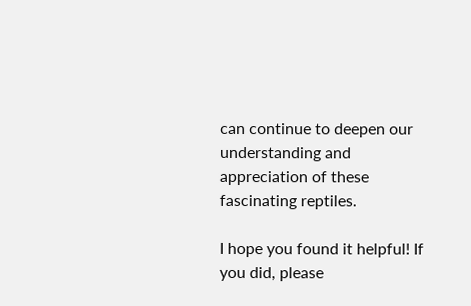can continue to deepen our understanding and appreciation of these fascinating reptiles.

I hope you found it helpful! If you did, please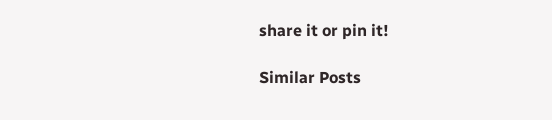share it or pin it!

Similar Posts